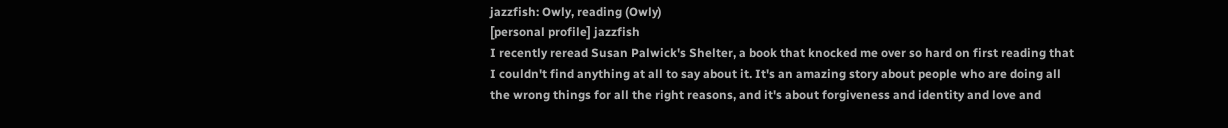jazzfish: Owly, reading (Owly)
[personal profile] jazzfish
I recently reread Susan Palwick's Shelter, a book that knocked me over so hard on first reading that I couldn't find anything at all to say about it. It's an amazing story about people who are doing all the wrong things for all the right reasons, and it's about forgiveness and identity and love and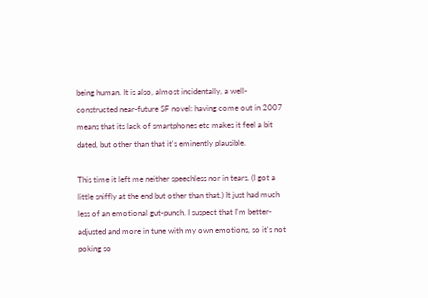being human. It is also, almost incidentally, a well-constructed near-future SF novel: having come out in 2007 means that its lack of smartphones etc makes it feel a bit dated, but other than that it's eminently plausible.

This time it left me neither speechless nor in tears. (I got a little sniffly at the end but other than that.) It just had much less of an emotional gut-punch. I suspect that I'm better-adjusted and more in tune with my own emotions, so it's not poking so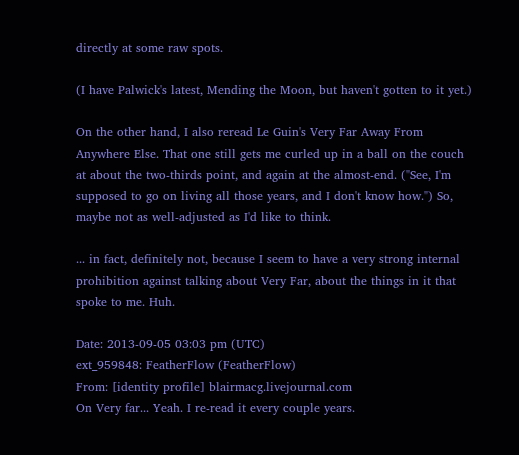directly at some raw spots.

(I have Palwick's latest, Mending the Moon, but haven't gotten to it yet.)

On the other hand, I also reread Le Guin's Very Far Away From Anywhere Else. That one still gets me curled up in a ball on the couch at about the two-thirds point, and again at the almost-end. ("See, I'm supposed to go on living all those years, and I don't know how.") So, maybe not as well-adjusted as I'd like to think.

... in fact, definitely not, because I seem to have a very strong internal prohibition against talking about Very Far, about the things in it that spoke to me. Huh.

Date: 2013-09-05 03:03 pm (UTC)
ext_959848: FeatherFlow (FeatherFlow)
From: [identity profile] blairmacg.livejournal.com
On Very far... Yeah. I re-read it every couple years.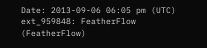Date: 2013-09-06 06:05 pm (UTC)
ext_959848: FeatherFlow (FeatherFlow)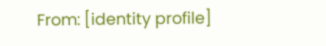From: [identity profile]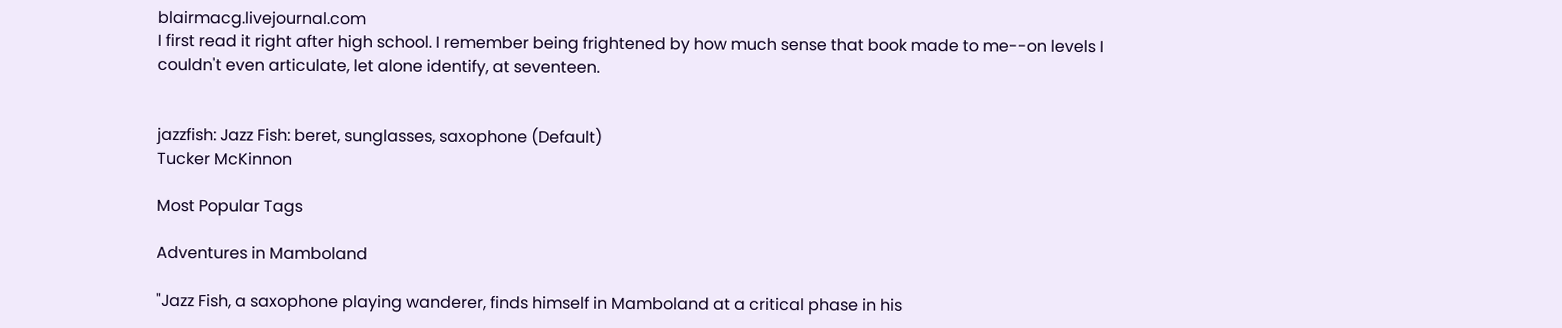blairmacg.livejournal.com
I first read it right after high school. I remember being frightened by how much sense that book made to me--on levels I couldn't even articulate, let alone identify, at seventeen.


jazzfish: Jazz Fish: beret, sunglasses, saxophone (Default)
Tucker McKinnon

Most Popular Tags

Adventures in Mamboland

"Jazz Fish, a saxophone playing wanderer, finds himself in Mamboland at a critical phase in his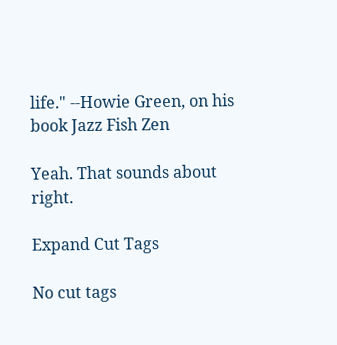life." --Howie Green, on his book Jazz Fish Zen

Yeah. That sounds about right.

Expand Cut Tags

No cut tags